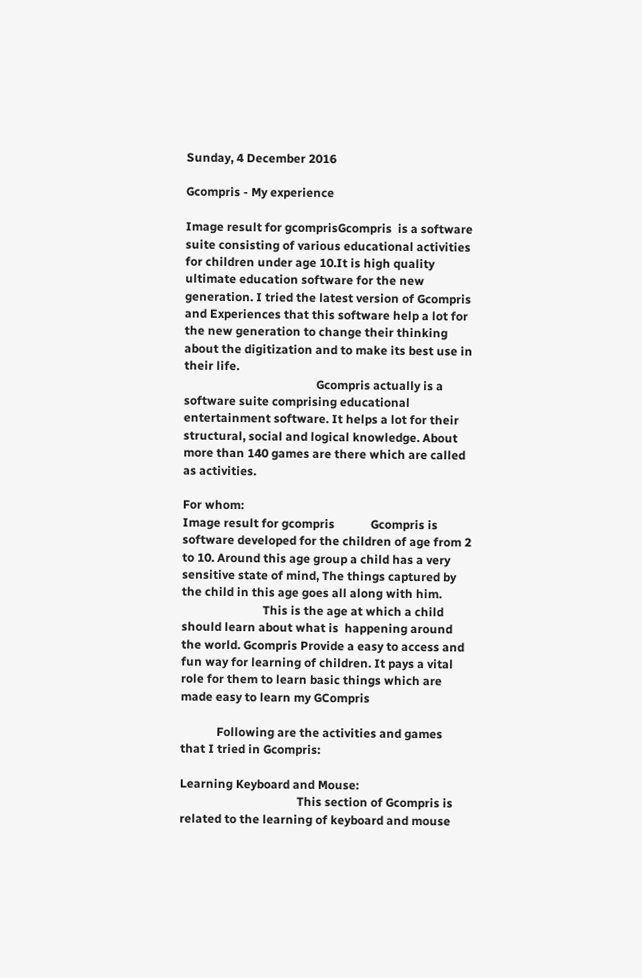Sunday, 4 December 2016

Gcompris - My experience

Image result for gcomprisGcompris  is a software suite consisting of various educational activities for children under age 10.It is high quality ultimate education software for the new generation. I tried the latest version of Gcompris and Experiences that this software help a lot for the new generation to change their thinking about the digitization and to make its best use in their life.
                                            Gcompris actually is a software suite comprising educational entertainment software. It helps a lot for their structural, social and logical knowledge. About more than 140 games are there which are called as activities.

For whom:
Image result for gcompris            Gcompris is software developed for the children of age from 2 to 10. Around this age group a child has a very sensitive state of mind, The things captured by the child in this age goes all along with him.
                           This is the age at which a child should learn about what is  happening around the world. Gcompris Provide a easy to access and fun way for learning of children. It pays a vital role for them to learn basic things which are made easy to learn my GCompris

            Following are the activities and games  that I tried in Gcompris:

Learning Keyboard and Mouse:
                                       This section of Gcompris is related to the learning of keyboard and mouse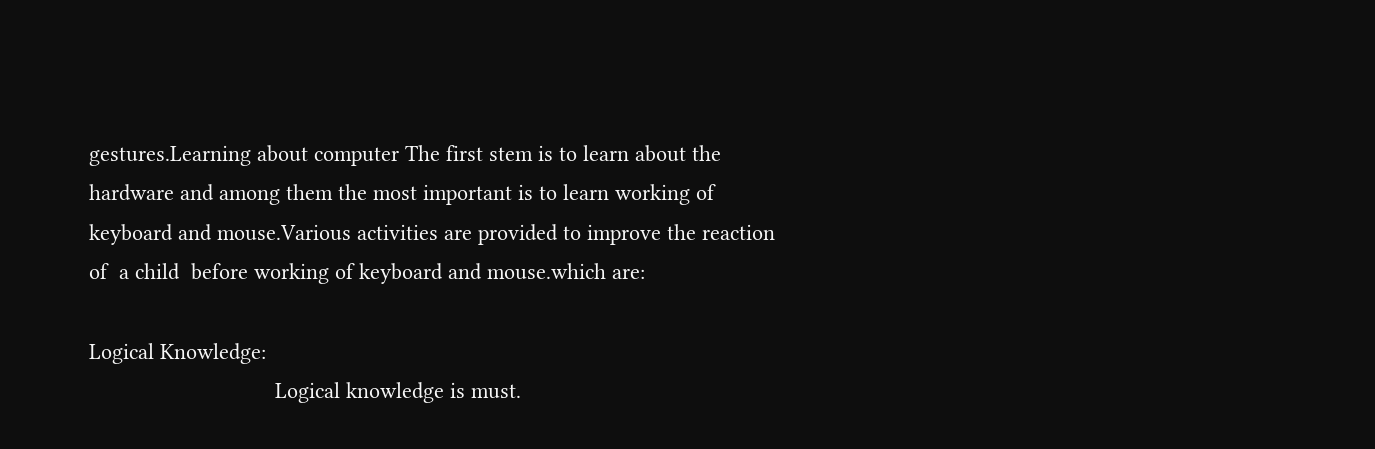gestures.Learning about computer The first stem is to learn about the hardware and among them the most important is to learn working of keyboard and mouse.Various activities are provided to improve the reaction of  a child  before working of keyboard and mouse.which are:

Logical Knowledge:
                               Logical knowledge is must.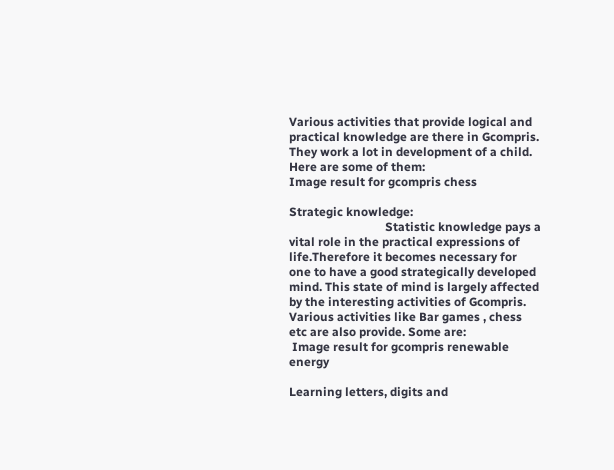Various activities that provide logical and practical knowledge are there in Gcompris. They work a lot in development of a child. Here are some of them:
Image result for gcompris chess

Strategic knowledge:
                                Statistic knowledge pays a vital role in the practical expressions of life.Therefore it becomes necessary for one to have a good strategically developed mind. This state of mind is largely affected by the interesting activities of Gcompris. Various activities like Bar games , chess etc are also provide. Some are:
 Image result for gcompris renewable energy

Learning letters, digits and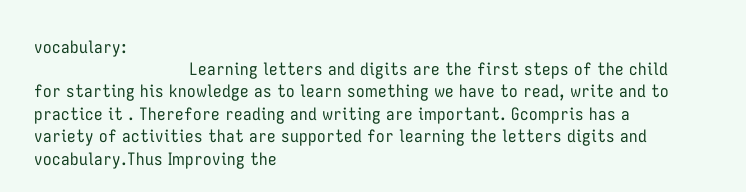vocabulary:
                               Learning letters and digits are the first steps of the child for starting his knowledge as to learn something we have to read, write and to practice it . Therefore reading and writing are important. Gcompris has a variety of activities that are supported for learning the letters digits and vocabulary.Thus Improving the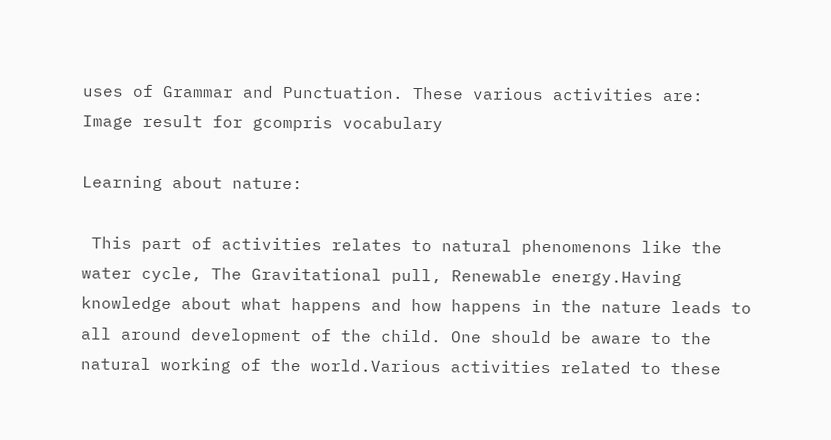uses of Grammar and Punctuation. These various activities are:
Image result for gcompris vocabulary

Learning about nature:

 This part of activities relates to natural phenomenons like the water cycle, The Gravitational pull, Renewable energy.Having knowledge about what happens and how happens in the nature leads to all around development of the child. One should be aware to the natural working of the world.Various activities related to these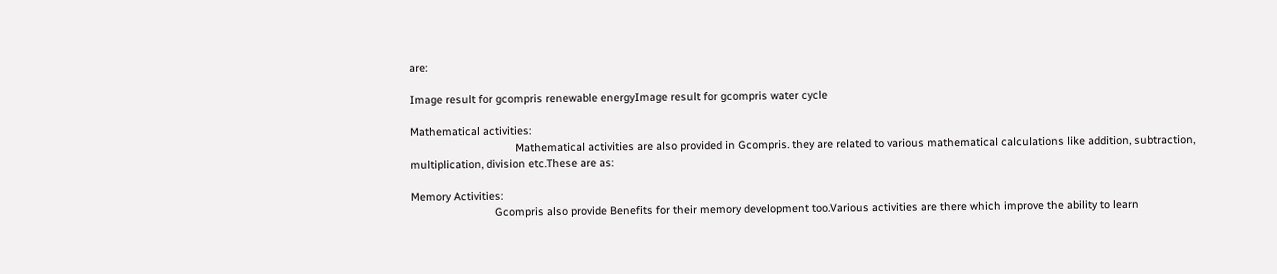are:

Image result for gcompris renewable energyImage result for gcompris water cycle

Mathematical activities:
                                   Mathematical activities are also provided in Gcompris. they are related to various mathematical calculations like addition, subtraction, multiplication, division etc.These are as:

Memory Activities:
                            Gcompris also provide Benefits for their memory development too.Various activities are there which improve the ability to learn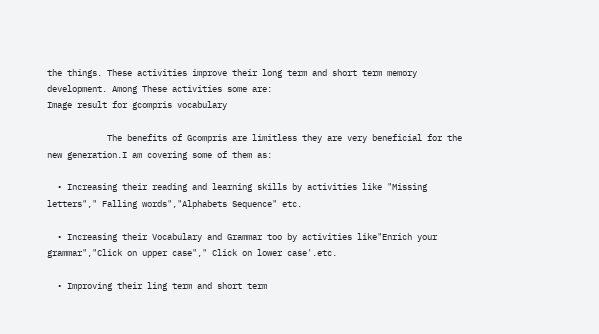the things. These activities improve their long term and short term memory development. Among These activities some are:
Image result for gcompris vocabulary

            The benefits of Gcompris are limitless they are very beneficial for the new generation.I am covering some of them as:

  • Increasing their reading and learning skills by activities like "Missing letters"," Falling words","Alphabets Sequence" etc.

  • Increasing their Vocabulary and Grammar too by activities like"Enrich your grammar","Click on upper case"," Click on lower case'.etc.

  • Improving their ling term and short term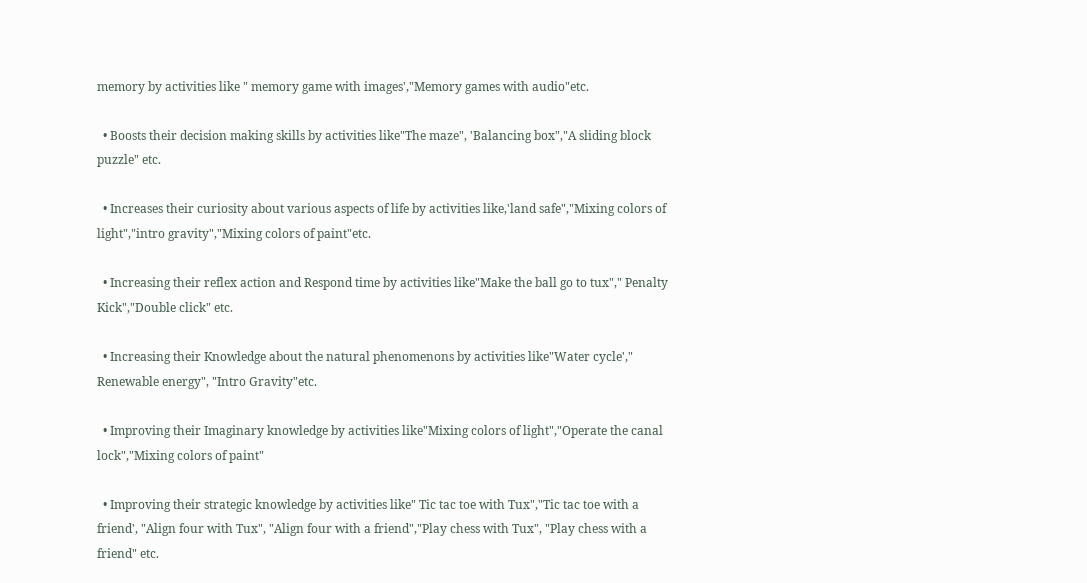memory by activities like " memory game with images',"Memory games with audio"etc.

  • Boosts their decision making skills by activities like"The maze", 'Balancing box","A sliding block puzzle" etc.

  • Increases their curiosity about various aspects of life by activities like,'land safe","Mixing colors of light","intro gravity","Mixing colors of paint"etc.

  • Increasing their reflex action and Respond time by activities like"Make the ball go to tux"," Penalty Kick","Double click" etc.

  • Increasing their Knowledge about the natural phenomenons by activities like"Water cycle'," Renewable energy", "Intro Gravity"etc.

  • Improving their Imaginary knowledge by activities like"Mixing colors of light","Operate the canal lock","Mixing colors of paint"

  • Improving their strategic knowledge by activities like" Tic tac toe with Tux","Tic tac toe with a friend', "Align four with Tux", "Align four with a friend","Play chess with Tux", "Play chess with a friend" etc.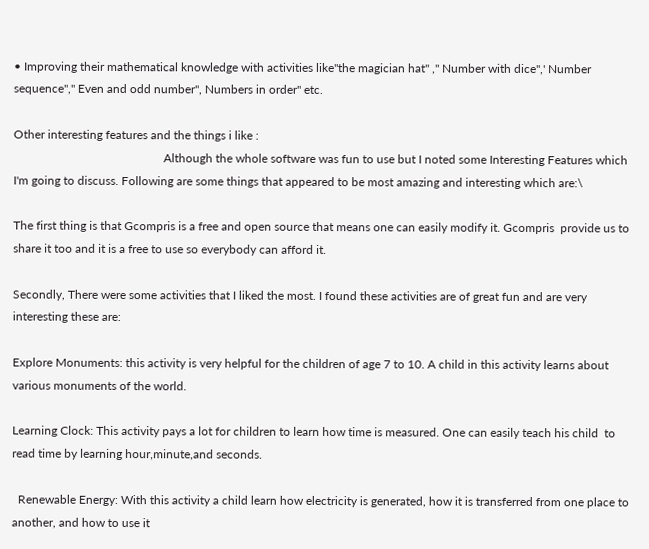• Improving their mathematical knowledge with activities like"the magician hat" ," Number with dice",' Number sequence",'' Even and odd number", Numbers in order" etc.

Other interesting features and the things i like :
                                                  Although the whole software was fun to use but I noted some Interesting Features which I'm going to discuss. Following are some things that appeared to be most amazing and interesting which are:\

The first thing is that Gcompris is a free and open source that means one can easily modify it. Gcompris  provide us to share it too and it is a free to use so everybody can afford it.

Secondly, There were some activities that I liked the most. I found these activities are of great fun and are very interesting these are:

Explore Monuments: this activity is very helpful for the children of age 7 to 10. A child in this activity learns about various monuments of the world.

Learning Clock: This activity pays a lot for children to learn how time is measured. One can easily teach his child  to read time by learning hour,minute,and seconds.

  Renewable Energy: With this activity a child learn how electricity is generated, how it is transferred from one place to another, and how to use it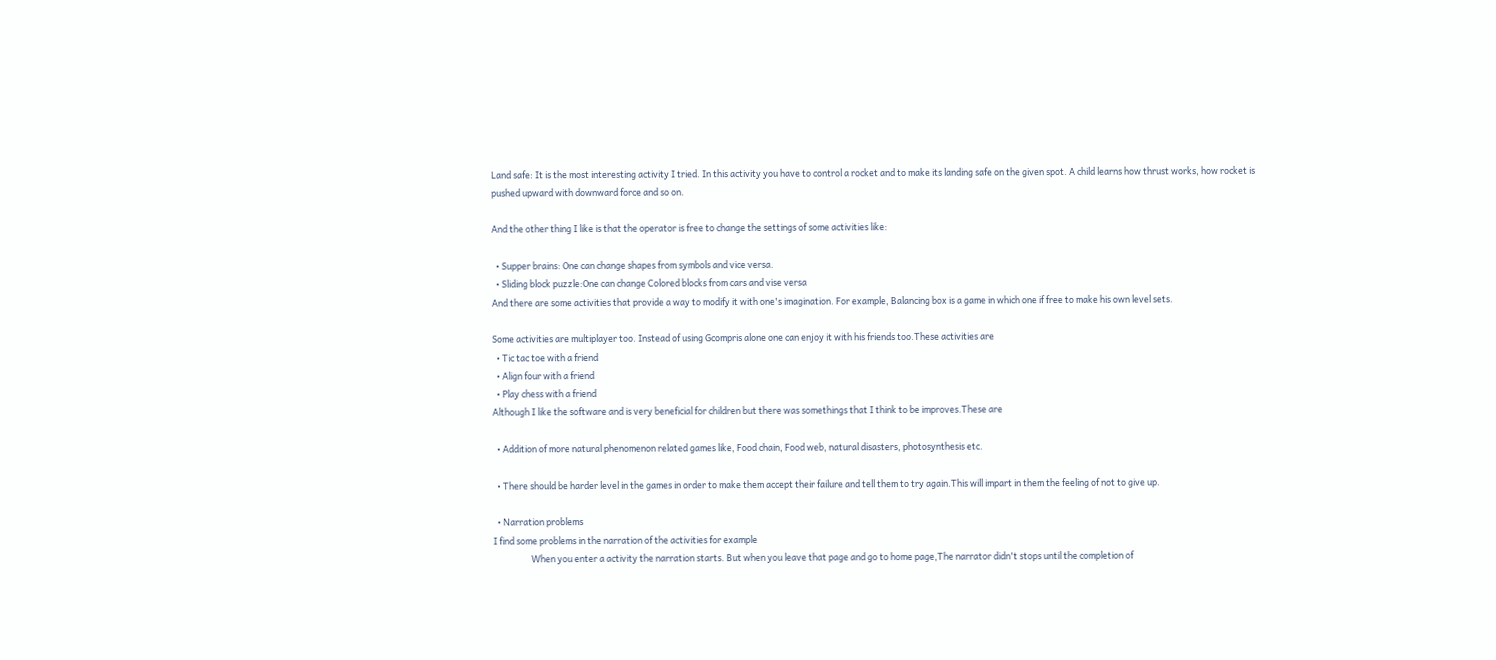Land safe: It is the most interesting activity I tried. In this activity you have to control a rocket and to make its landing safe on the given spot. A child learns how thrust works, how rocket is pushed upward with downward force and so on.

And the other thing I like is that the operator is free to change the settings of some activities like:

  • Supper brains: One can change shapes from symbols and vice versa.
  • Sliding block puzzle:One can change Colored blocks from cars and vise versa
And there are some activities that provide a way to modify it with one's imagination. For example, Balancing box is a game in which one if free to make his own level sets.

Some activities are multiplayer too. Instead of using Gcompris alone one can enjoy it with his friends too.These activities are
  • Tic tac toe with a friend
  • Align four with a friend
  • Play chess with a friend
Although I like the software and is very beneficial for children but there was somethings that I think to be improves.These are

  • Addition of more natural phenomenon related games like, Food chain, Food web, natural disasters, photosynthesis etc.

  • There should be harder level in the games in order to make them accept their failure and tell them to try again.This will impart in them the feeling of not to give up.

  • Narration problems
I find some problems in the narration of the activities for example
                   When you enter a activity the narration starts. But when you leave that page and go to home page,The narrator didn't stops until the completion of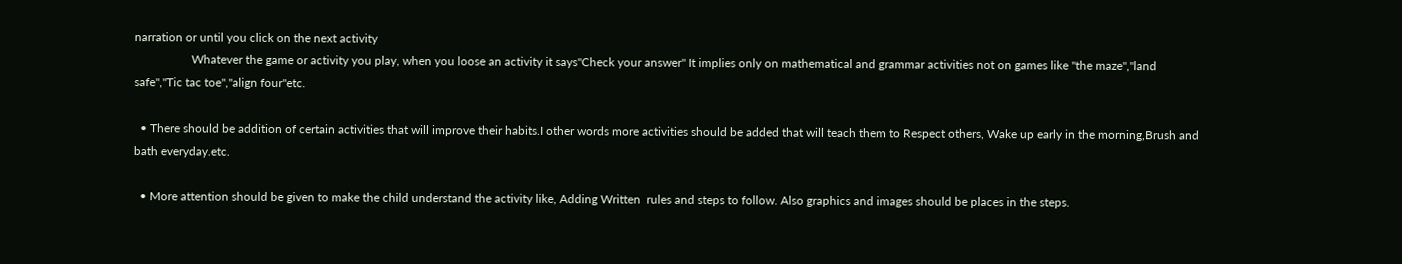narration or until you click on the next activity
                   Whatever the game or activity you play, when you loose an activity it says"Check your answer" It implies only on mathematical and grammar activities not on games like "the maze","land safe","Tic tac toe","align four"etc.

  • There should be addition of certain activities that will improve their habits.I other words more activities should be added that will teach them to Respect others, Wake up early in the morning,Brush and bath everyday.etc.

  • More attention should be given to make the child understand the activity like, Adding Written  rules and steps to follow. Also graphics and images should be places in the steps.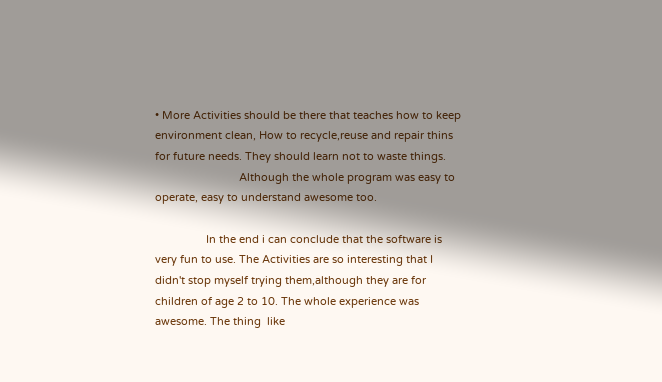• More Activities should be there that teaches how to keep environment clean, How to recycle,reuse and repair thins for future needs. They should learn not to waste things.
                            Although the whole program was easy to operate, easy to understand awesome too.

                 In the end i can conclude that the software is very fun to use. The Activities are so interesting that I didn't stop myself trying them,although they are for children of age 2 to 10. The whole experience was awesome. The thing  like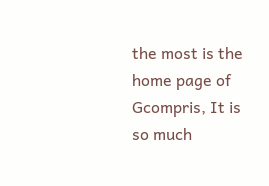the most is the home page of Gcompris, It is so much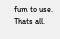fum to use. Thats all.